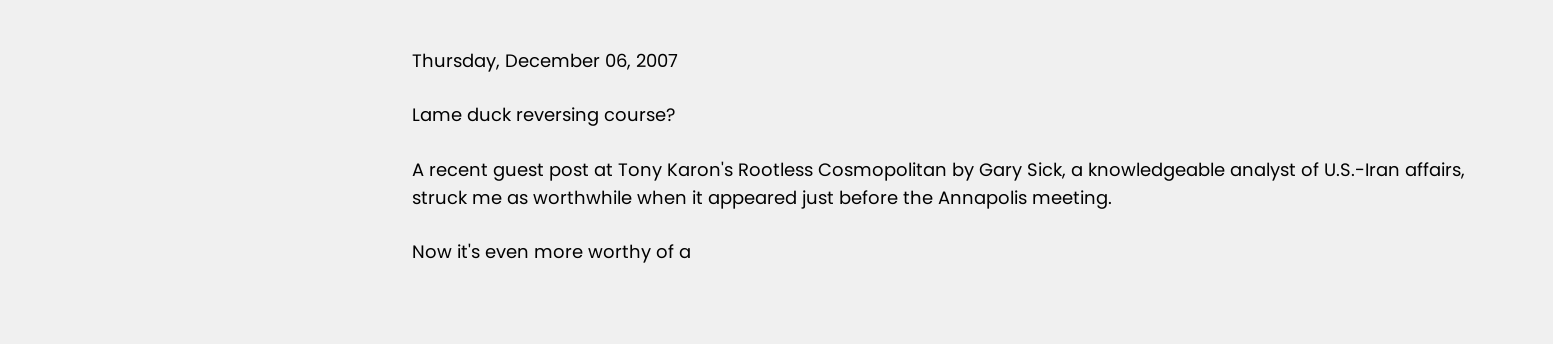Thursday, December 06, 2007

Lame duck reversing course?

A recent guest post at Tony Karon's Rootless Cosmopolitan by Gary Sick, a knowledgeable analyst of U.S.-Iran affairs, struck me as worthwhile when it appeared just before the Annapolis meeting.

Now it's even more worthy of a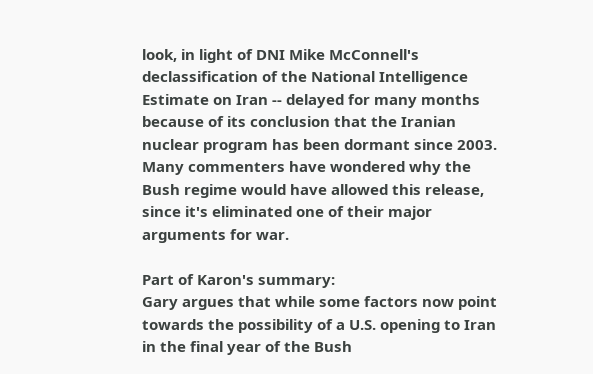look, in light of DNI Mike McConnell's declassification of the National Intelligence Estimate on Iran -- delayed for many months because of its conclusion that the Iranian nuclear program has been dormant since 2003. Many commenters have wondered why the Bush regime would have allowed this release, since it's eliminated one of their major arguments for war.

Part of Karon's summary:
Gary argues that while some factors now point towards the possibility of a U.S. opening to Iran in the final year of the Bush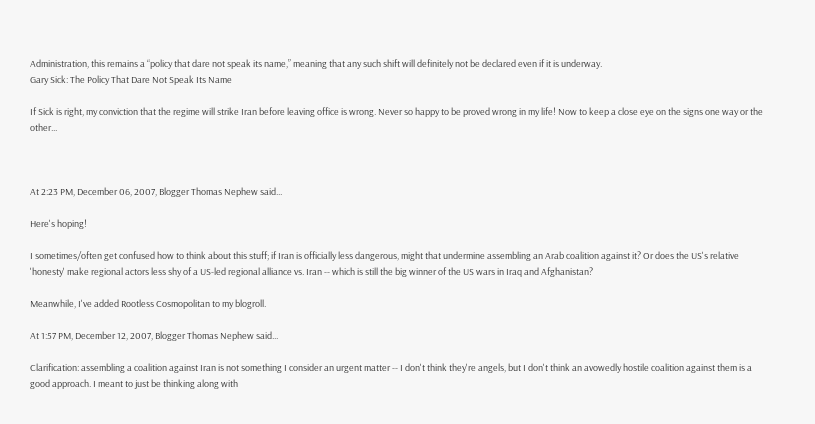Administration, this remains a “policy that dare not speak its name,” meaning that any such shift will definitely not be declared even if it is underway.
Gary Sick: The Policy That Dare Not Speak Its Name

If Sick is right, my conviction that the regime will strike Iran before leaving office is wrong. Never so happy to be proved wrong in my life! Now to keep a close eye on the signs one way or the other...



At 2:23 PM, December 06, 2007, Blogger Thomas Nephew said...

Here's hoping!

I sometimes/often get confused how to think about this stuff; if Iran is officially less dangerous, might that undermine assembling an Arab coalition against it? Or does the US's relative 'honesty' make regional actors less shy of a US-led regional alliance vs. Iran -- which is still the big winner of the US wars in Iraq and Afghanistan?

Meanwhile, I've added Rootless Cosmopolitan to my blogroll.

At 1:57 PM, December 12, 2007, Blogger Thomas Nephew said...

Clarification: assembling a coalition against Iran is not something I consider an urgent matter -- I don't think they're angels, but I don't think an avowedly hostile coalition against them is a good approach. I meant to just be thinking along with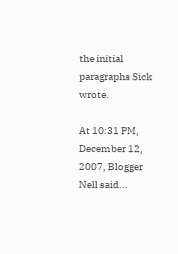the initial paragraphs Sick wrote.

At 10:31 PM, December 12, 2007, Blogger Nell said...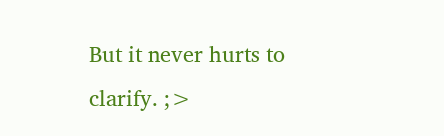But it never hurts to clarify. ;>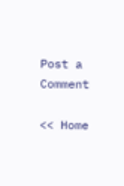Post a Comment

<< Home